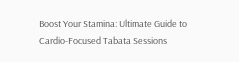Boost Your Stamina: Ultimate Guide to Cardio-Focused Tabata Sessions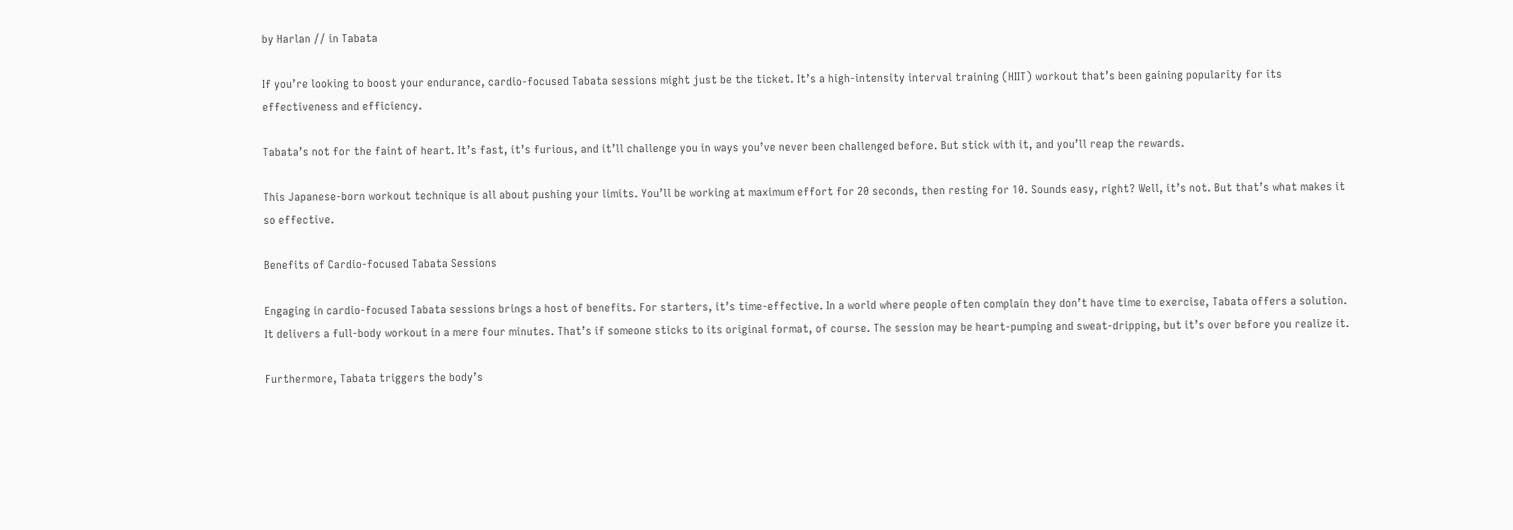by Harlan // in Tabata

If you’re looking to boost your endurance, cardio-focused Tabata sessions might just be the ticket. It’s a high-intensity interval training (HIIT) workout that’s been gaining popularity for its effectiveness and efficiency.

Tabata’s not for the faint of heart. It’s fast, it’s furious, and it’ll challenge you in ways you’ve never been challenged before. But stick with it, and you’ll reap the rewards.

This Japanese-born workout technique is all about pushing your limits. You’ll be working at maximum effort for 20 seconds, then resting for 10. Sounds easy, right? Well, it’s not. But that’s what makes it so effective.

Benefits of Cardio-focused Tabata Sessions

Engaging in cardio-focused Tabata sessions brings a host of benefits. For starters, it’s time-effective. In a world where people often complain they don’t have time to exercise, Tabata offers a solution. It delivers a full-body workout in a mere four minutes. That’s if someone sticks to its original format, of course. The session may be heart-pumping and sweat-dripping, but it’s over before you realize it.

Furthermore, Tabata triggers the body’s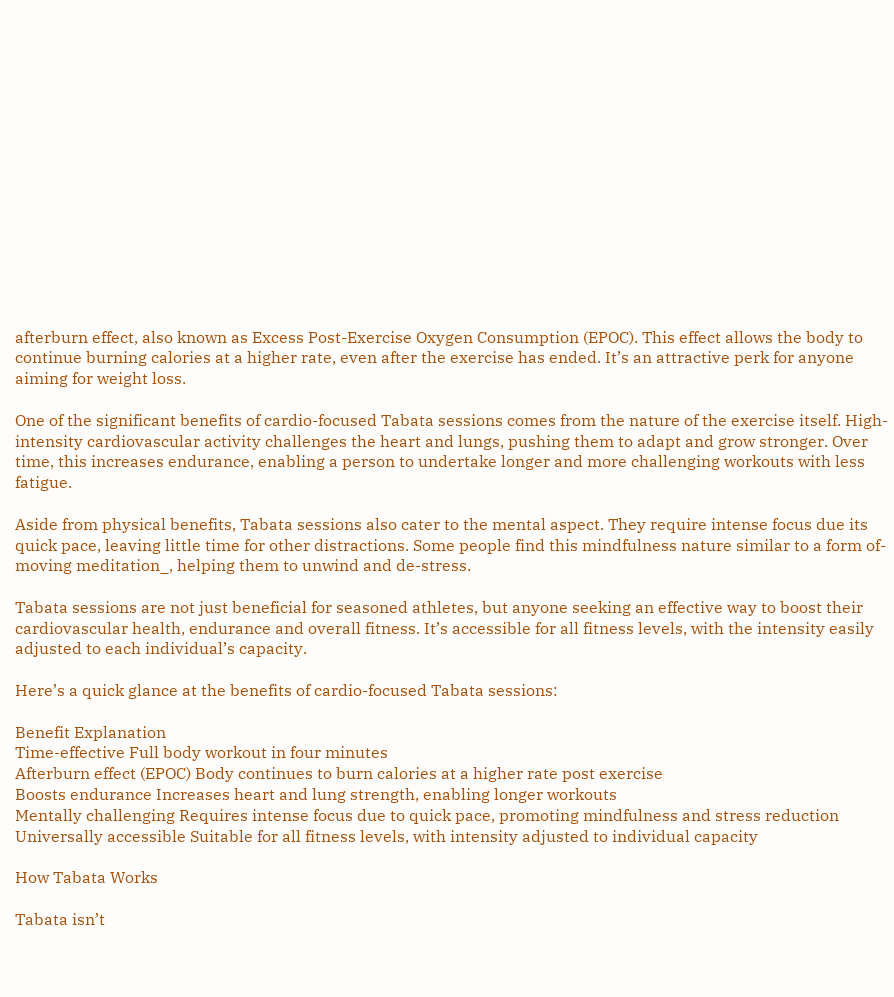afterburn effect, also known as Excess Post-Exercise Oxygen Consumption (EPOC). This effect allows the body to continue burning calories at a higher rate, even after the exercise has ended. It’s an attractive perk for anyone aiming for weight loss.

One of the significant benefits of cardio-focused Tabata sessions comes from the nature of the exercise itself. High-intensity cardiovascular activity challenges the heart and lungs, pushing them to adapt and grow stronger. Over time, this increases endurance, enabling a person to undertake longer and more challenging workouts with less fatigue.

Aside from physical benefits, Tabata sessions also cater to the mental aspect. They require intense focus due its quick pace, leaving little time for other distractions. Some people find this mindfulness nature similar to a form of-moving meditation_, helping them to unwind and de-stress.

Tabata sessions are not just beneficial for seasoned athletes, but anyone seeking an effective way to boost their cardiovascular health, endurance and overall fitness. It’s accessible for all fitness levels, with the intensity easily adjusted to each individual’s capacity.

Here’s a quick glance at the benefits of cardio-focused Tabata sessions:

Benefit Explanation
Time-effective Full body workout in four minutes
Afterburn effect (EPOC) Body continues to burn calories at a higher rate post exercise
Boosts endurance Increases heart and lung strength, enabling longer workouts
Mentally challenging Requires intense focus due to quick pace, promoting mindfulness and stress reduction
Universally accessible Suitable for all fitness levels, with intensity adjusted to individual capacity

How Tabata Works

Tabata isn’t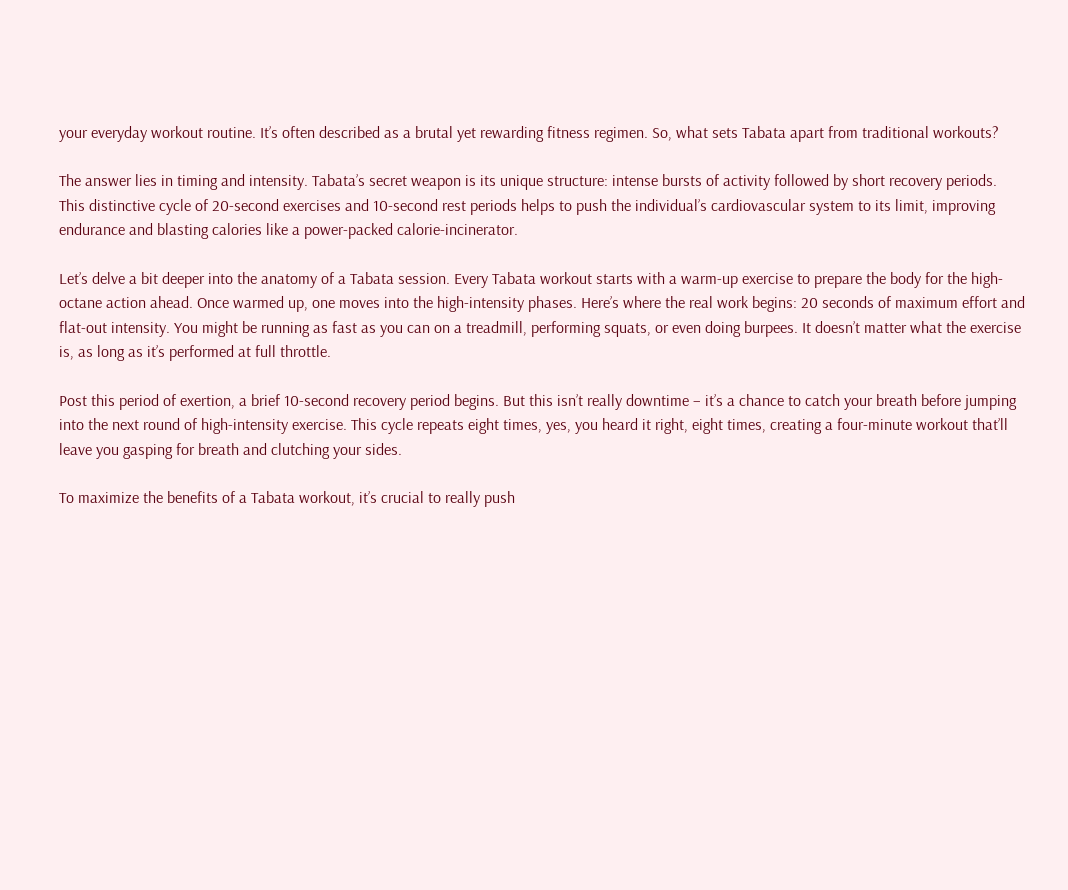your everyday workout routine. It’s often described as a brutal yet rewarding fitness regimen. So, what sets Tabata apart from traditional workouts?

The answer lies in timing and intensity. Tabata’s secret weapon is its unique structure: intense bursts of activity followed by short recovery periods. This distinctive cycle of 20-second exercises and 10-second rest periods helps to push the individual’s cardiovascular system to its limit, improving endurance and blasting calories like a power-packed calorie-incinerator.

Let’s delve a bit deeper into the anatomy of a Tabata session. Every Tabata workout starts with a warm-up exercise to prepare the body for the high-octane action ahead. Once warmed up, one moves into the high-intensity phases. Here’s where the real work begins: 20 seconds of maximum effort and flat-out intensity. You might be running as fast as you can on a treadmill, performing squats, or even doing burpees. It doesn’t matter what the exercise is, as long as it’s performed at full throttle.

Post this period of exertion, a brief 10-second recovery period begins. But this isn’t really downtime – it’s a chance to catch your breath before jumping into the next round of high-intensity exercise. This cycle repeats eight times, yes, you heard it right, eight times, creating a four-minute workout that’ll leave you gasping for breath and clutching your sides.

To maximize the benefits of a Tabata workout, it’s crucial to really push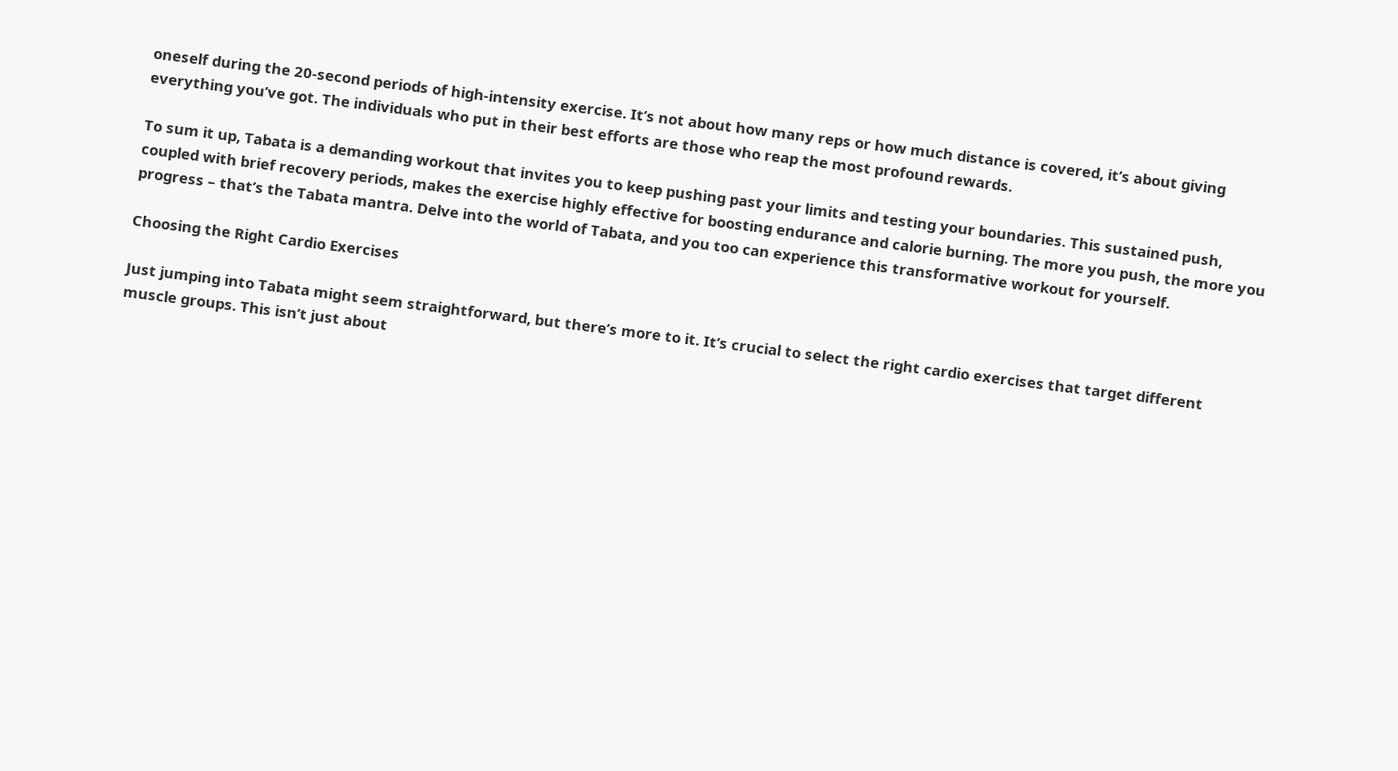oneself during the 20-second periods of high-intensity exercise. It’s not about how many reps or how much distance is covered, it’s about giving everything you’ve got. The individuals who put in their best efforts are those who reap the most profound rewards.

To sum it up, Tabata is a demanding workout that invites you to keep pushing past your limits and testing your boundaries. This sustained push, coupled with brief recovery periods, makes the exercise highly effective for boosting endurance and calorie burning. The more you push, the more you progress – that’s the Tabata mantra. Delve into the world of Tabata, and you too can experience this transformative workout for yourself.

Choosing the Right Cardio Exercises

Just jumping into Tabata might seem straightforward, but there’s more to it. It’s crucial to select the right cardio exercises that target different muscle groups. This isn’t just about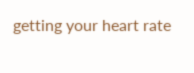getting your heart rate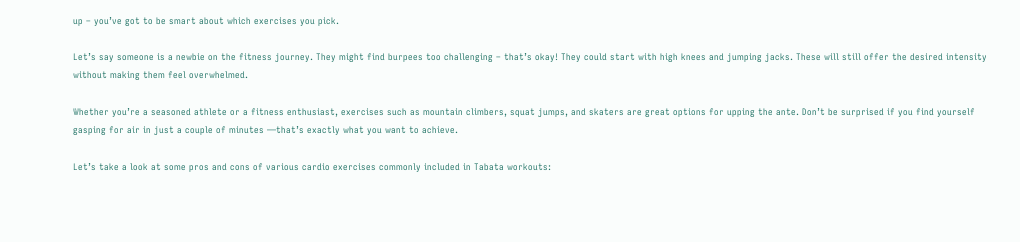up – you’ve got to be smart about which exercises you pick.

Let’s say someone is a newbie on the fitness journey. They might find burpees too challenging – that’s okay! They could start with high knees and jumping jacks. These will still offer the desired intensity without making them feel overwhelmed.

Whether you’re a seasoned athlete or a fitness enthusiast, exercises such as mountain climbers, squat jumps, and skaters are great options for upping the ante. Don’t be surprised if you find yourself gasping for air in just a couple of minutes —that’s exactly what you want to achieve.

Let’s take a look at some pros and cons of various cardio exercises commonly included in Tabata workouts: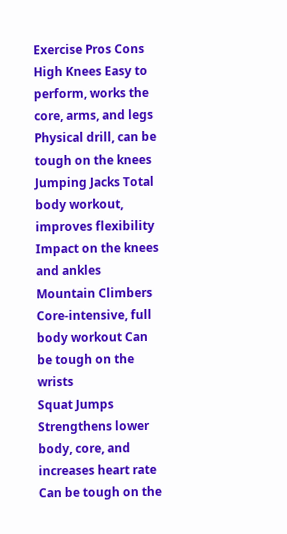Exercise Pros Cons
High Knees Easy to perform, works the core, arms, and legs Physical drill, can be tough on the knees
Jumping Jacks Total body workout, improves flexibility Impact on the knees and ankles
Mountain Climbers Core-intensive, full body workout Can be tough on the wrists
Squat Jumps Strengthens lower body, core, and increases heart rate Can be tough on the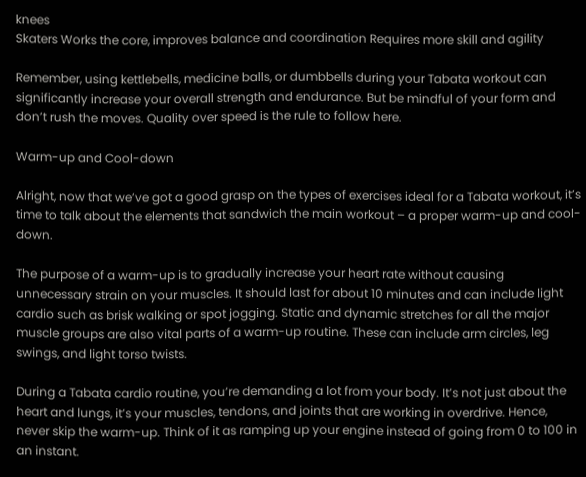knees
Skaters Works the core, improves balance and coordination Requires more skill and agility

Remember, using kettlebells, medicine balls, or dumbbells during your Tabata workout can significantly increase your overall strength and endurance. But be mindful of your form and don’t rush the moves. Quality over speed is the rule to follow here.

Warm-up and Cool-down

Alright, now that we’ve got a good grasp on the types of exercises ideal for a Tabata workout, it’s time to talk about the elements that sandwich the main workout – a proper warm-up and cool-down.

The purpose of a warm-up is to gradually increase your heart rate without causing unnecessary strain on your muscles. It should last for about 10 minutes and can include light cardio such as brisk walking or spot jogging. Static and dynamic stretches for all the major muscle groups are also vital parts of a warm-up routine. These can include arm circles, leg swings, and light torso twists.

During a Tabata cardio routine, you’re demanding a lot from your body. It’s not just about the heart and lungs, it’s your muscles, tendons, and joints that are working in overdrive. Hence, never skip the warm-up. Think of it as ramping up your engine instead of going from 0 to 100 in an instant.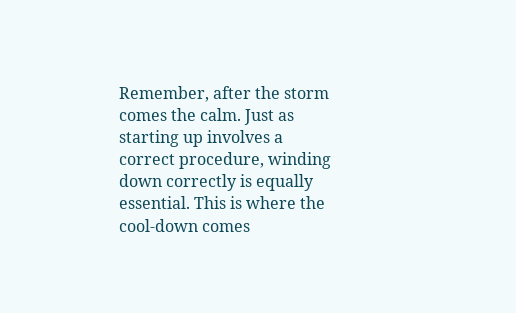Remember, after the storm comes the calm. Just as starting up involves a correct procedure, winding down correctly is equally essential. This is where the cool-down comes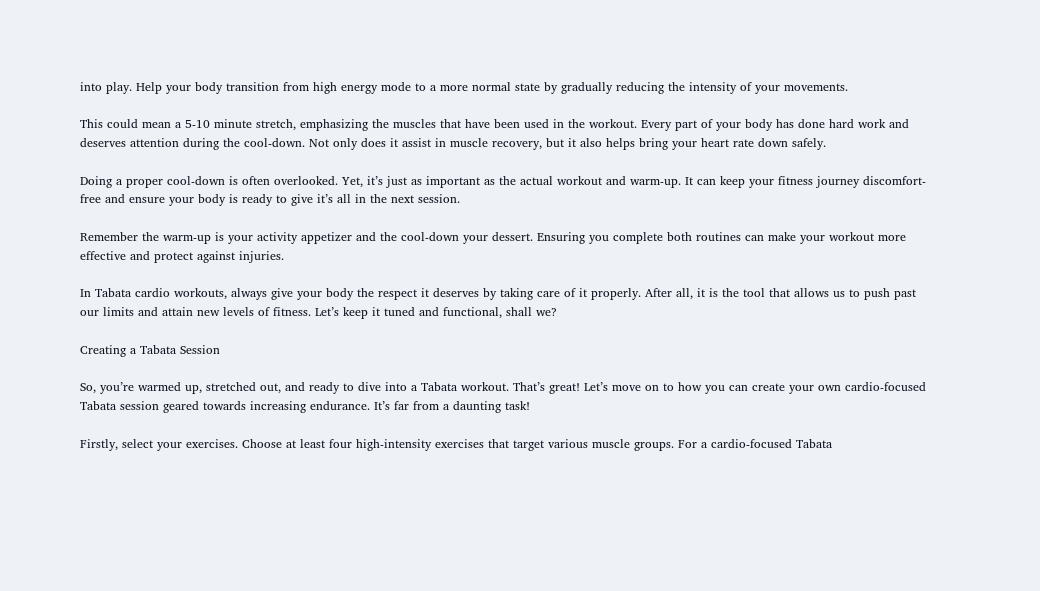into play. Help your body transition from high energy mode to a more normal state by gradually reducing the intensity of your movements.

This could mean a 5-10 minute stretch, emphasizing the muscles that have been used in the workout. Every part of your body has done hard work and deserves attention during the cool-down. Not only does it assist in muscle recovery, but it also helps bring your heart rate down safely.

Doing a proper cool-down is often overlooked. Yet, it’s just as important as the actual workout and warm-up. It can keep your fitness journey discomfort-free and ensure your body is ready to give it’s all in the next session.

Remember the warm-up is your activity appetizer and the cool-down your dessert. Ensuring you complete both routines can make your workout more effective and protect against injuries.

In Tabata cardio workouts, always give your body the respect it deserves by taking care of it properly. After all, it is the tool that allows us to push past our limits and attain new levels of fitness. Let’s keep it tuned and functional, shall we?

Creating a Tabata Session

So, you’re warmed up, stretched out, and ready to dive into a Tabata workout. That’s great! Let’s move on to how you can create your own cardio-focused Tabata session geared towards increasing endurance. It’s far from a daunting task!

Firstly, select your exercises. Choose at least four high-intensity exercises that target various muscle groups. For a cardio-focused Tabata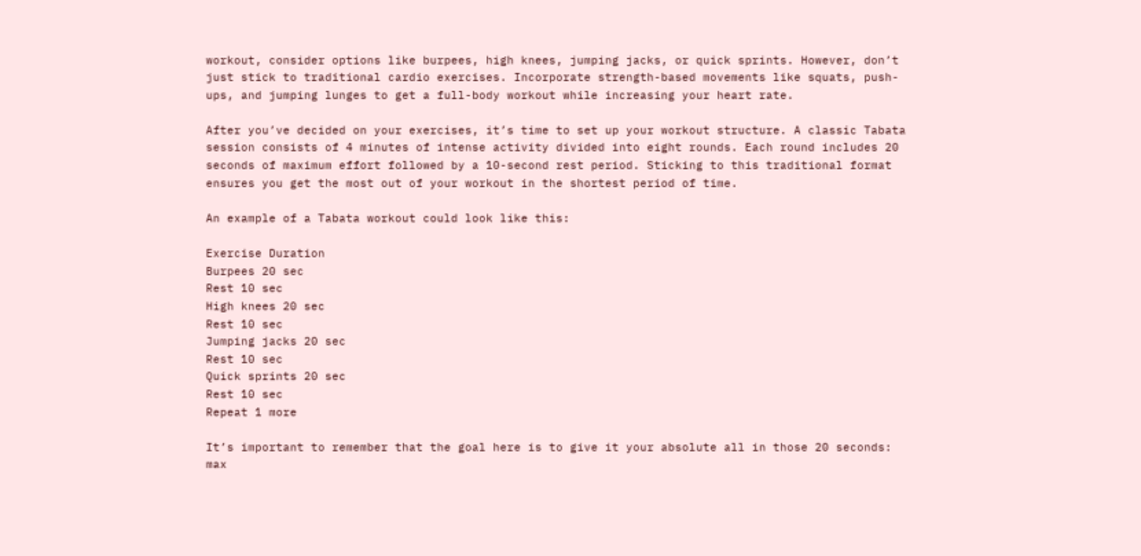workout, consider options like burpees, high knees, jumping jacks, or quick sprints. However, don’t just stick to traditional cardio exercises. Incorporate strength-based movements like squats, push-ups, and jumping lunges to get a full-body workout while increasing your heart rate.

After you’ve decided on your exercises, it’s time to set up your workout structure. A classic Tabata session consists of 4 minutes of intense activity divided into eight rounds. Each round includes 20 seconds of maximum effort followed by a 10-second rest period. Sticking to this traditional format ensures you get the most out of your workout in the shortest period of time.

An example of a Tabata workout could look like this:

Exercise Duration
Burpees 20 sec
Rest 10 sec
High knees 20 sec
Rest 10 sec
Jumping jacks 20 sec
Rest 10 sec
Quick sprints 20 sec
Rest 10 sec
Repeat 1 more

It’s important to remember that the goal here is to give it your absolute all in those 20 seconds: max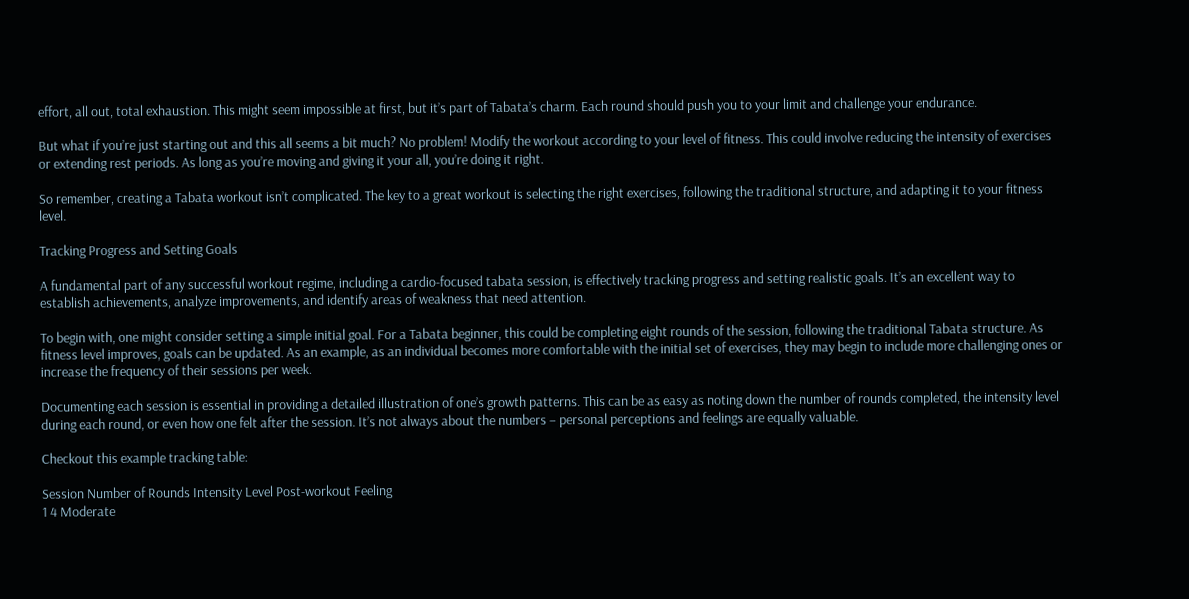effort, all out, total exhaustion. This might seem impossible at first, but it’s part of Tabata’s charm. Each round should push you to your limit and challenge your endurance.

But what if you’re just starting out and this all seems a bit much? No problem! Modify the workout according to your level of fitness. This could involve reducing the intensity of exercises or extending rest periods. As long as you’re moving and giving it your all, you’re doing it right.

So remember, creating a Tabata workout isn’t complicated. The key to a great workout is selecting the right exercises, following the traditional structure, and adapting it to your fitness level.

Tracking Progress and Setting Goals

A fundamental part of any successful workout regime, including a cardio-focused tabata session, is effectively tracking progress and setting realistic goals. It’s an excellent way to establish achievements, analyze improvements, and identify areas of weakness that need attention.

To begin with, one might consider setting a simple initial goal. For a Tabata beginner, this could be completing eight rounds of the session, following the traditional Tabata structure. As fitness level improves, goals can be updated. As an example, as an individual becomes more comfortable with the initial set of exercises, they may begin to include more challenging ones or increase the frequency of their sessions per week.

Documenting each session is essential in providing a detailed illustration of one’s growth patterns. This can be as easy as noting down the number of rounds completed, the intensity level during each round, or even how one felt after the session. It’s not always about the numbers – personal perceptions and feelings are equally valuable.

Checkout this example tracking table:

Session Number of Rounds Intensity Level Post-workout Feeling
1 4 Moderate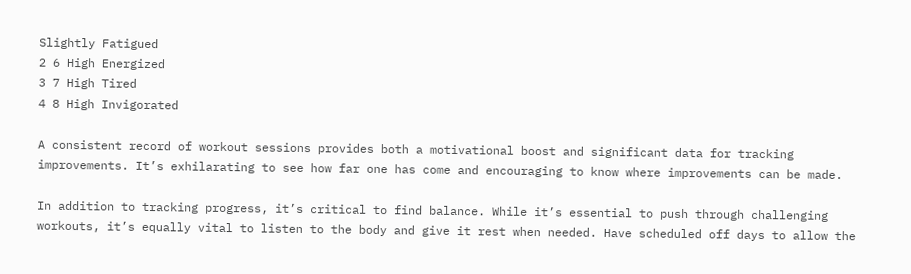Slightly Fatigued
2 6 High Energized
3 7 High Tired
4 8 High Invigorated

A consistent record of workout sessions provides both a motivational boost and significant data for tracking improvements. It’s exhilarating to see how far one has come and encouraging to know where improvements can be made.

In addition to tracking progress, it’s critical to find balance. While it’s essential to push through challenging workouts, it’s equally vital to listen to the body and give it rest when needed. Have scheduled off days to allow the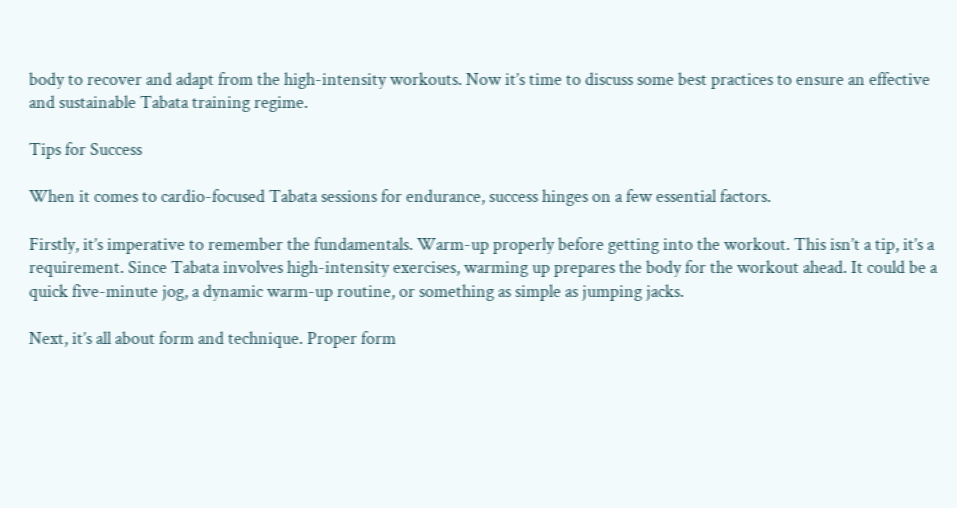body to recover and adapt from the high-intensity workouts. Now it’s time to discuss some best practices to ensure an effective and sustainable Tabata training regime.

Tips for Success

When it comes to cardio-focused Tabata sessions for endurance, success hinges on a few essential factors.

Firstly, it’s imperative to remember the fundamentals. Warm-up properly before getting into the workout. This isn’t a tip, it’s a requirement. Since Tabata involves high-intensity exercises, warming up prepares the body for the workout ahead. It could be a quick five-minute jog, a dynamic warm-up routine, or something as simple as jumping jacks.

Next, it’s all about form and technique. Proper form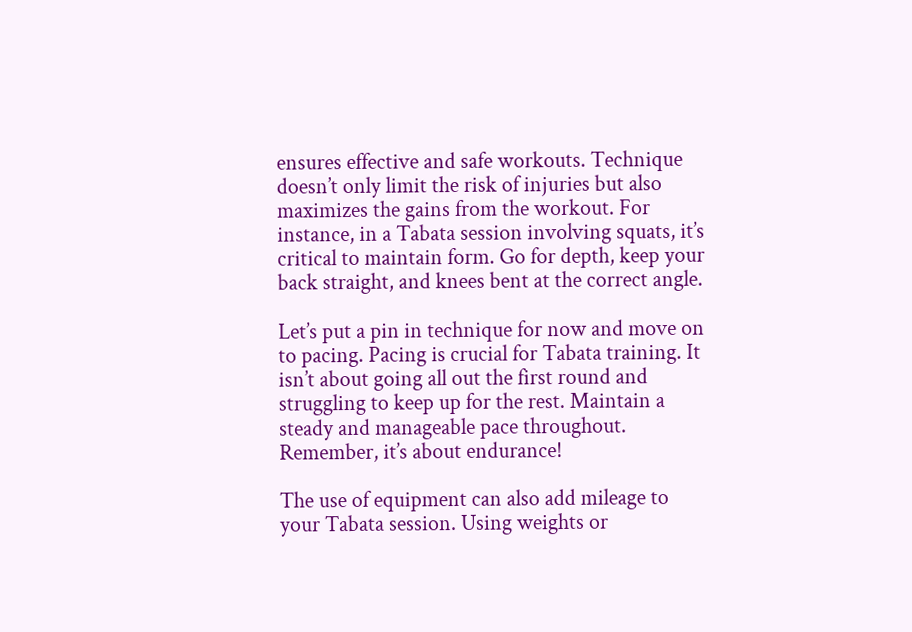ensures effective and safe workouts. Technique doesn’t only limit the risk of injuries but also maximizes the gains from the workout. For instance, in a Tabata session involving squats, it’s critical to maintain form. Go for depth, keep your back straight, and knees bent at the correct angle.

Let’s put a pin in technique for now and move on to pacing. Pacing is crucial for Tabata training. It isn’t about going all out the first round and struggling to keep up for the rest. Maintain a steady and manageable pace throughout. Remember, it’s about endurance!

The use of equipment can also add mileage to your Tabata session. Using weights or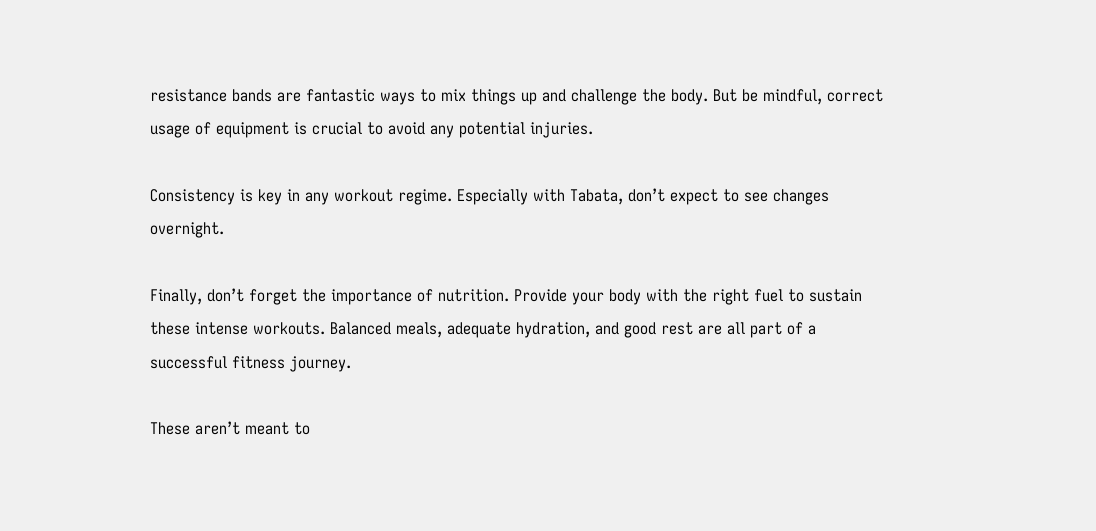resistance bands are fantastic ways to mix things up and challenge the body. But be mindful, correct usage of equipment is crucial to avoid any potential injuries.

Consistency is key in any workout regime. Especially with Tabata, don’t expect to see changes overnight.

Finally, don’t forget the importance of nutrition. Provide your body with the right fuel to sustain these intense workouts. Balanced meals, adequate hydration, and good rest are all part of a successful fitness journey.

These aren’t meant to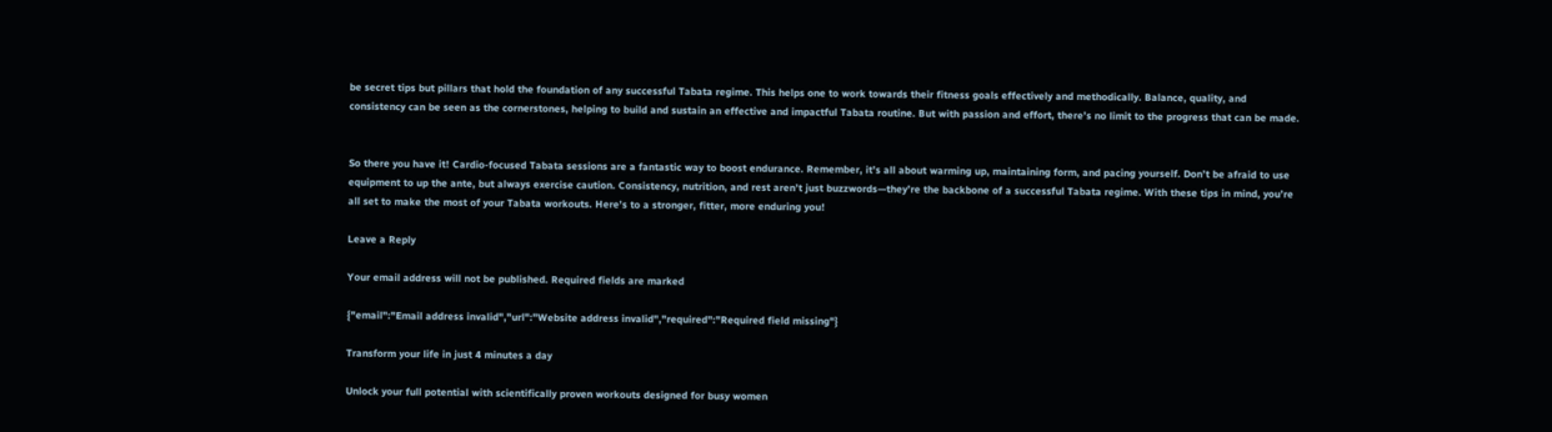be secret tips but pillars that hold the foundation of any successful Tabata regime. This helps one to work towards their fitness goals effectively and methodically. Balance, quality, and consistency can be seen as the cornerstones, helping to build and sustain an effective and impactful Tabata routine. But with passion and effort, there’s no limit to the progress that can be made.


So there you have it! Cardio-focused Tabata sessions are a fantastic way to boost endurance. Remember, it’s all about warming up, maintaining form, and pacing yourself. Don’t be afraid to use equipment to up the ante, but always exercise caution. Consistency, nutrition, and rest aren’t just buzzwords—they’re the backbone of a successful Tabata regime. With these tips in mind, you’re all set to make the most of your Tabata workouts. Here’s to a stronger, fitter, more enduring you!

Leave a Reply

Your email address will not be published. Required fields are marked

{"email":"Email address invalid","url":"Website address invalid","required":"Required field missing"}

Transform your life in just 4 minutes a day

Unlock your full potential with scientifically proven workouts designed for busy women